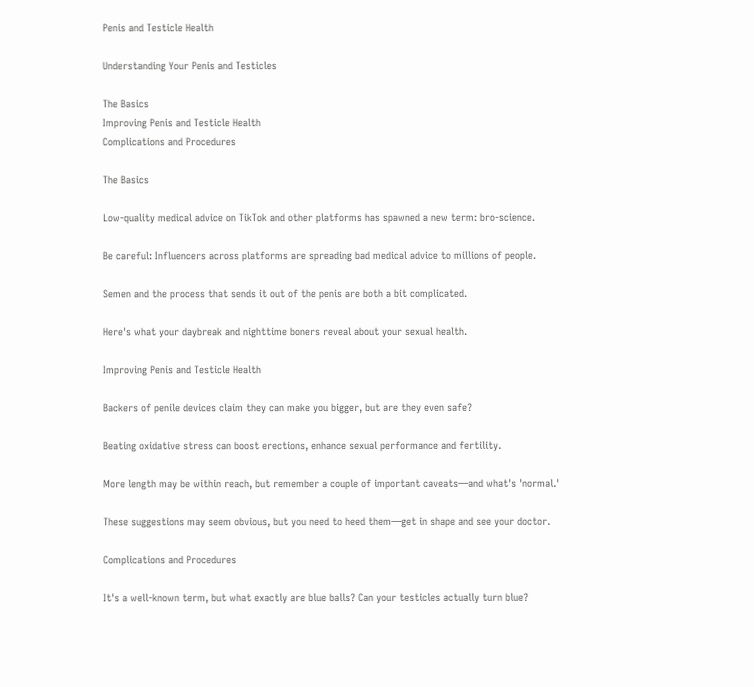Penis and Testicle Health

Understanding Your Penis and Testicles

The Basics
Improving Penis and Testicle Health
Complications and Procedures

The Basics

Low-quality medical advice on TikTok and other platforms has spawned a new term: bro-science.

Be careful: Influencers across platforms are spreading bad medical advice to millions of people.

Semen and the process that sends it out of the penis are both a bit complicated.

Here's what your daybreak and nighttime boners reveal about your sexual health.

Improving Penis and Testicle Health

Backers of penile devices claim they can make you bigger, but are they even safe?

Beating oxidative stress can boost erections, enhance sexual performance and fertility.

More length may be within reach, but remember a couple of important caveats—and what's 'normal.'

These suggestions may seem obvious, but you need to heed them—get in shape and see your doctor.

Complications and Procedures

It's a well-known term, but what exactly are blue balls? Can your testicles actually turn blue?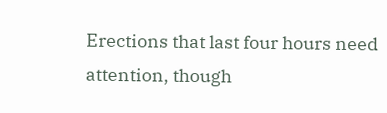Erections that last four hours need attention, though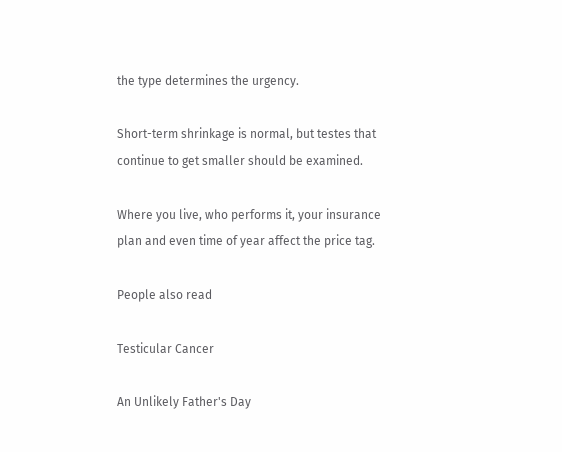the type determines the urgency.

Short-term shrinkage is normal, but testes that continue to get smaller should be examined.

Where you live, who performs it, your insurance plan and even time of year affect the price tag.

People also read

Testicular Cancer

An Unlikely Father's Day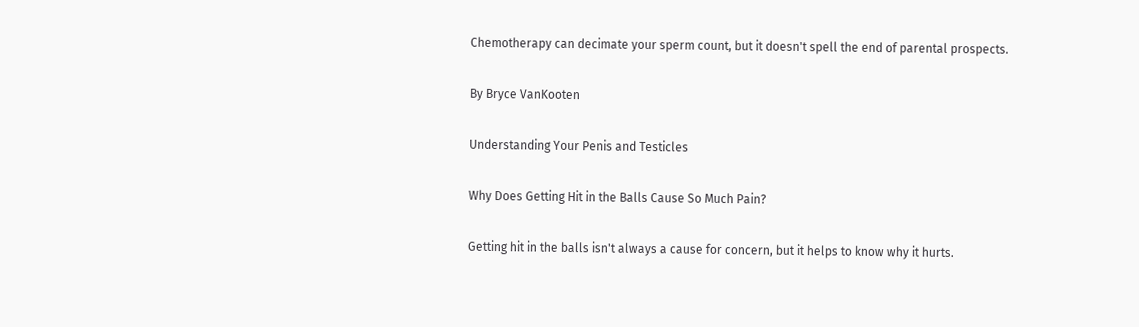Chemotherapy can decimate your sperm count, but it doesn't spell the end of parental prospects.

By Bryce VanKooten

Understanding Your Penis and Testicles

Why Does Getting Hit in the Balls Cause So Much Pain?

Getting hit in the balls isn't always a cause for concern, but it helps to know why it hurts.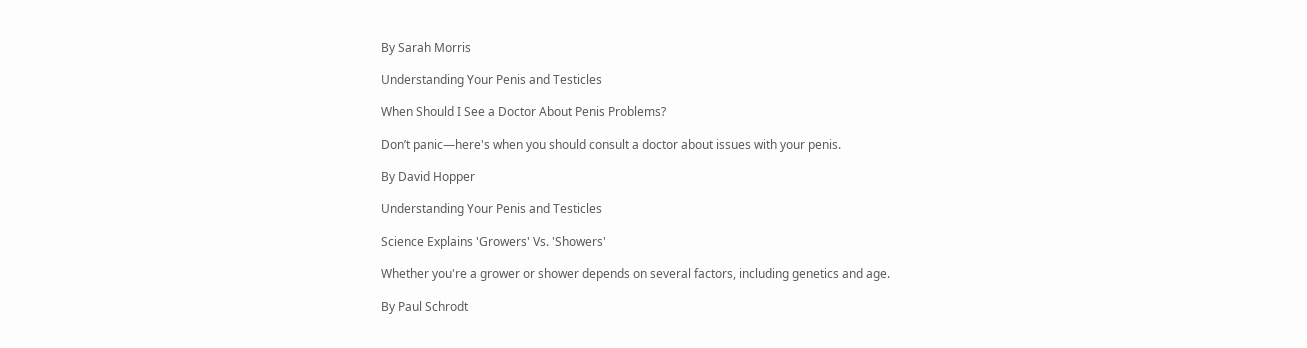By Sarah Morris

Understanding Your Penis and Testicles

When Should I See a Doctor About Penis Problems?

Don’t panic—here's when you should consult a doctor about issues with your penis.

By David Hopper

Understanding Your Penis and Testicles

Science Explains 'Growers' Vs. 'Showers'

Whether you're a grower or shower depends on several factors, including genetics and age.

By Paul Schrodt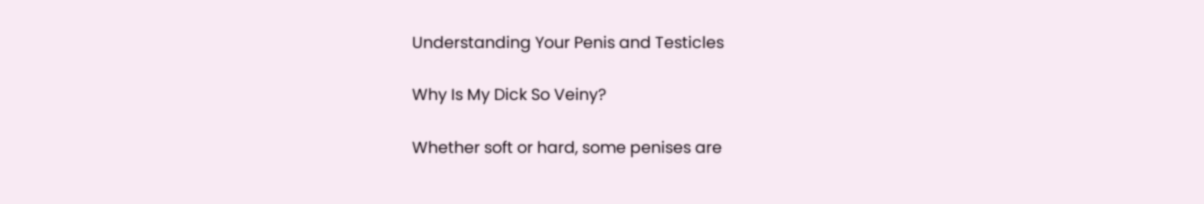Understanding Your Penis and Testicles

Why Is My Dick So Veiny?

Whether soft or hard, some penises are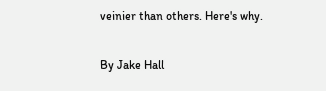veinier than others. Here's why.

By Jake Hall